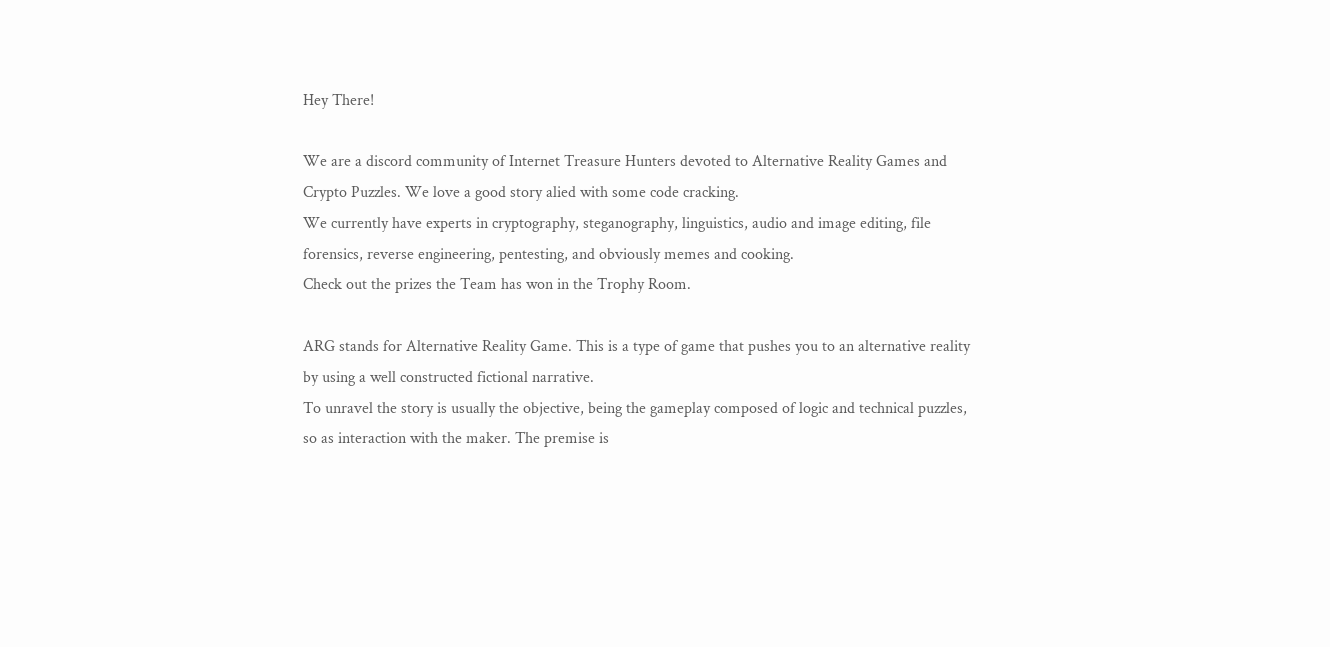Hey There!

We are a discord community of Internet Treasure Hunters devoted to Alternative Reality Games and Crypto Puzzles. We love a good story alied with some code cracking.
We currently have experts in cryptography, steganography, linguistics, audio and image editing, file forensics, reverse engineering, pentesting, and obviously memes and cooking.
Check out the prizes the Team has won in the Trophy Room.

ARG stands for Alternative Reality Game. This is a type of game that pushes you to an alternative reality by using a well constructed fictional narrative.
To unravel the story is usually the objective, being the gameplay composed of logic and technical puzzles, so as interaction with the maker. The premise is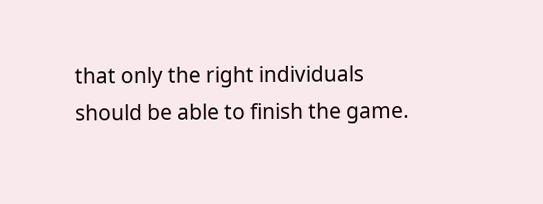that only the right individuals should be able to finish the game.